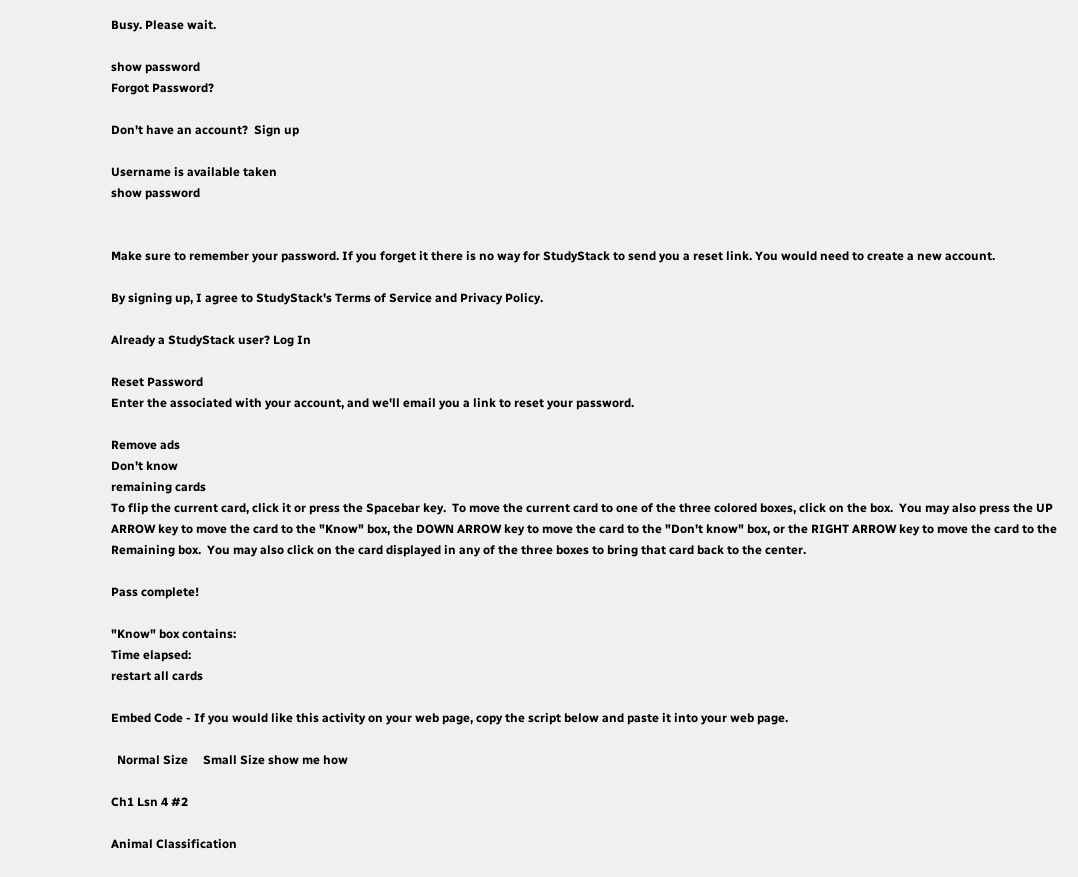Busy. Please wait.

show password
Forgot Password?

Don't have an account?  Sign up

Username is available taken
show password


Make sure to remember your password. If you forget it there is no way for StudyStack to send you a reset link. You would need to create a new account.

By signing up, I agree to StudyStack's Terms of Service and Privacy Policy.

Already a StudyStack user? Log In

Reset Password
Enter the associated with your account, and we'll email you a link to reset your password.

Remove ads
Don't know
remaining cards
To flip the current card, click it or press the Spacebar key.  To move the current card to one of the three colored boxes, click on the box.  You may also press the UP ARROW key to move the card to the "Know" box, the DOWN ARROW key to move the card to the "Don't know" box, or the RIGHT ARROW key to move the card to the Remaining box.  You may also click on the card displayed in any of the three boxes to bring that card back to the center.

Pass complete!

"Know" box contains:
Time elapsed:
restart all cards

Embed Code - If you would like this activity on your web page, copy the script below and paste it into your web page.

  Normal Size     Small Size show me how

Ch1 Lsn 4 #2

Animal Classification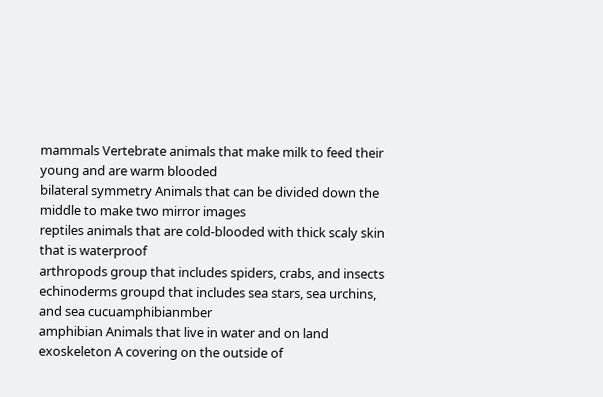mammals Vertebrate animals that make milk to feed their young and are warm blooded
bilateral symmetry Animals that can be divided down the middle to make two mirror images
reptiles animals that are cold-blooded with thick scaly skin that is waterproof
arthropods group that includes spiders, crabs, and insects
echinoderms groupd that includes sea stars, sea urchins, and sea cucuamphibianmber
amphibian Animals that live in water and on land
exoskeleton A covering on the outside of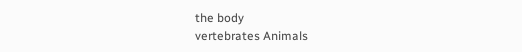the body
vertebrates Animals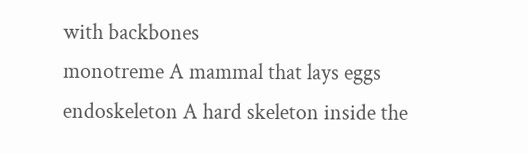with backbones
monotreme A mammal that lays eggs
endoskeleton A hard skeleton inside the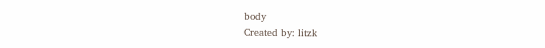body
Created by: litzk